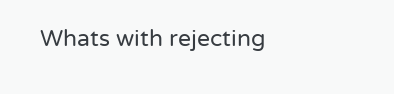Whats with rejecting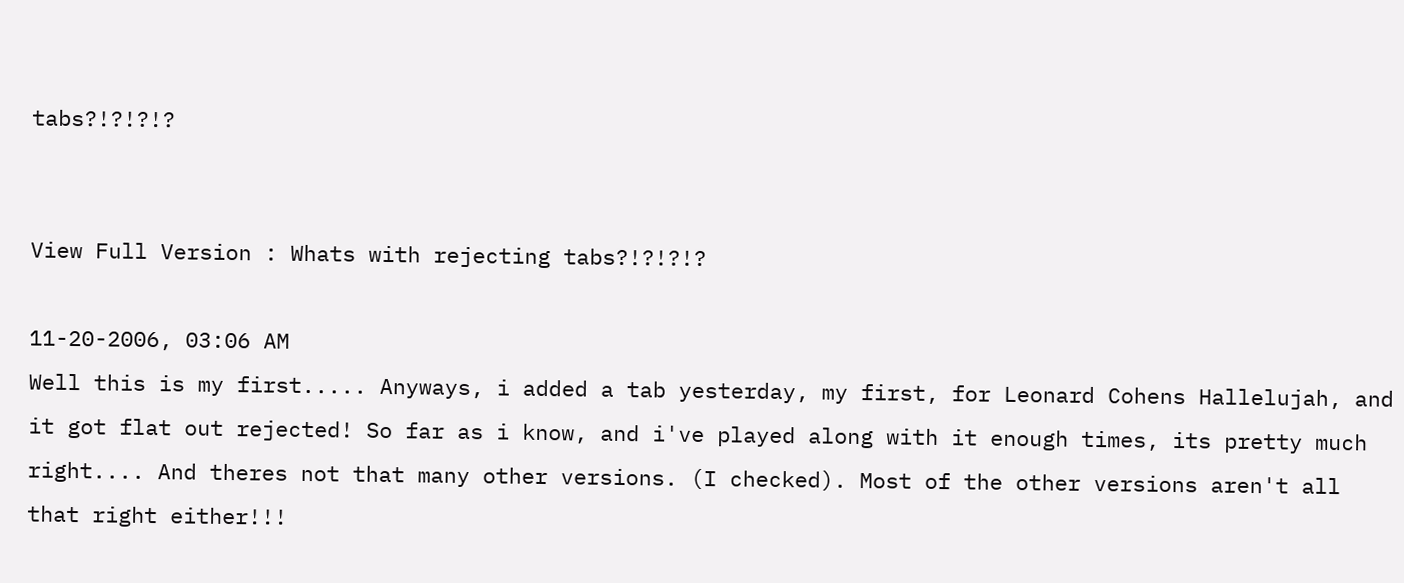tabs?!?!?!?


View Full Version : Whats with rejecting tabs?!?!?!?

11-20-2006, 03:06 AM
Well this is my first..... Anyways, i added a tab yesterday, my first, for Leonard Cohens Hallelujah, and it got flat out rejected! So far as i know, and i've played along with it enough times, its pretty much right.... And theres not that many other versions. (I checked). Most of the other versions aren't all that right either!!!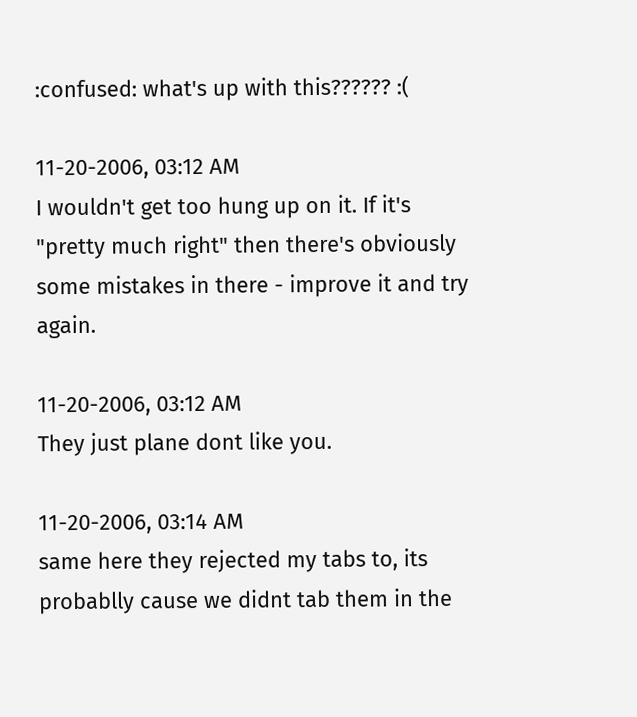:confused: what's up with this?????? :(

11-20-2006, 03:12 AM
I wouldn't get too hung up on it. If it's "pretty much right" then there's obviously some mistakes in there - improve it and try again.

11-20-2006, 03:12 AM
They just plane dont like you.

11-20-2006, 03:14 AM
same here they rejected my tabs to, its probablly cause we didnt tab them in the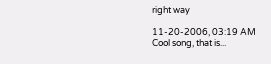right way

11-20-2006, 03:19 AM
Cool song, that is...